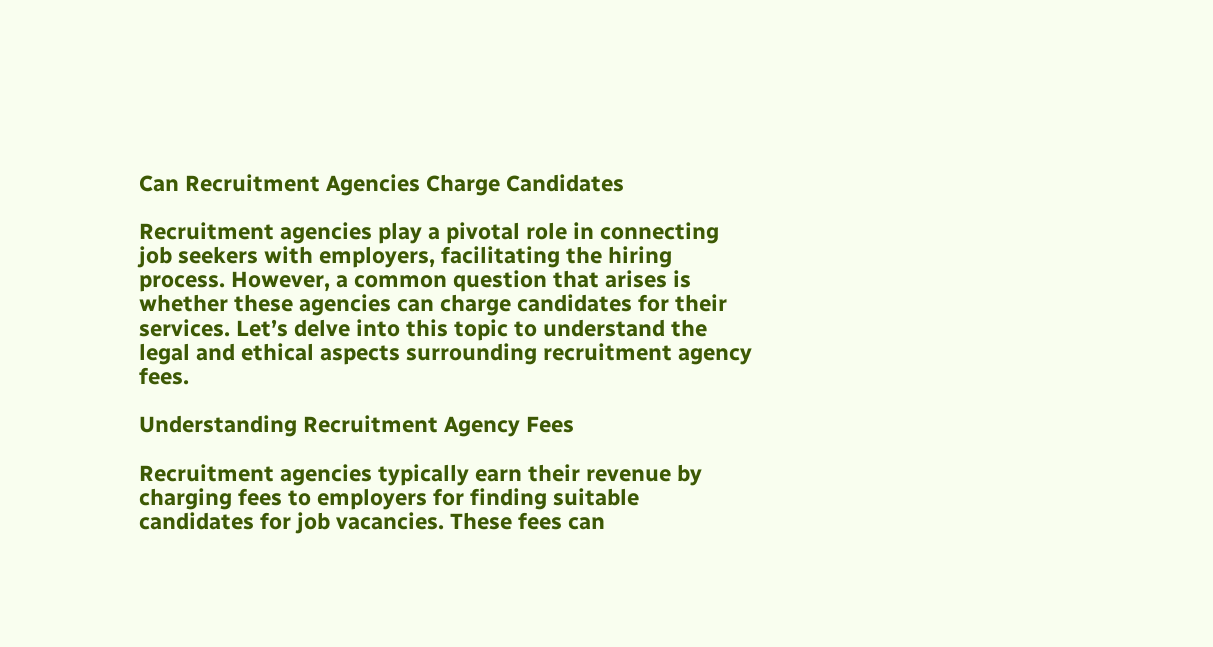Can Recruitment Agencies Charge Candidates

Recruitment agencies play a pivotal role in connecting job seekers with employers, facilitating the hiring process. However, a common question that arises is whether these agencies can charge candidates for their services. Let’s delve into this topic to understand the legal and ethical aspects surrounding recruitment agency fees.

Understanding Recruitment Agency Fees

Recruitment agencies typically earn their revenue by charging fees to employers for finding suitable candidates for job vacancies. These fees can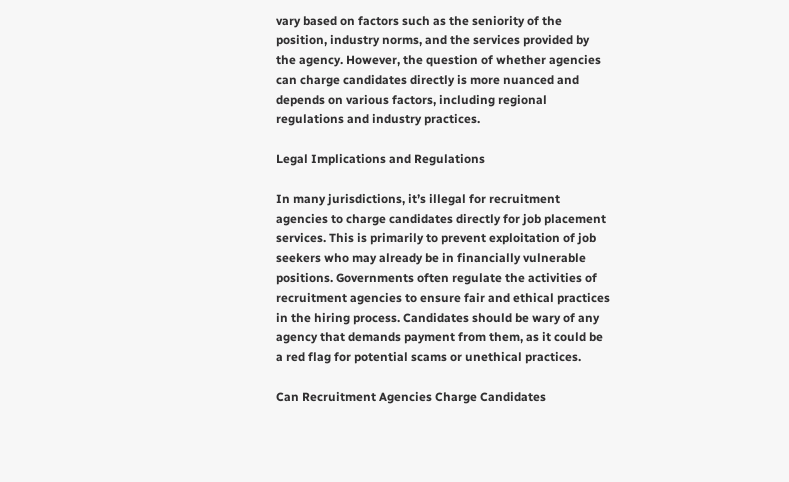vary based on factors such as the seniority of the position, industry norms, and the services provided by the agency. However, the question of whether agencies can charge candidates directly is more nuanced and depends on various factors, including regional regulations and industry practices.

Legal Implications and Regulations

In many jurisdictions, it’s illegal for recruitment agencies to charge candidates directly for job placement services. This is primarily to prevent exploitation of job seekers who may already be in financially vulnerable positions. Governments often regulate the activities of recruitment agencies to ensure fair and ethical practices in the hiring process. Candidates should be wary of any agency that demands payment from them, as it could be a red flag for potential scams or unethical practices.

Can Recruitment Agencies Charge Candidates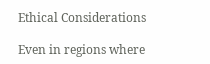Ethical Considerations

Even in regions where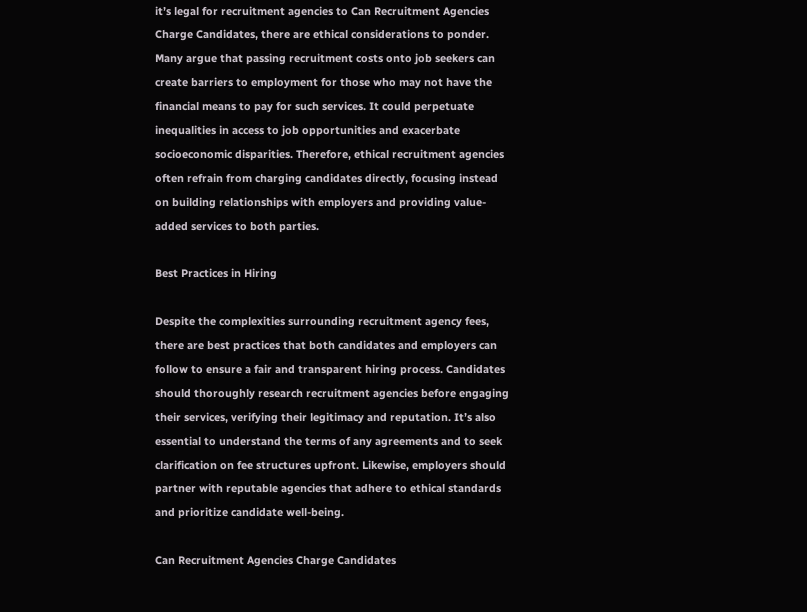it’s legal for recruitment agencies to Can Recruitment Agencies Charge Candidates, there are ethical considerations to ponder. Many argue that passing recruitment costs onto job seekers can create barriers to employment for those who may not have the financial means to pay for such services. It could perpetuate inequalities in access to job opportunities and exacerbate socioeconomic disparities. Therefore, ethical recruitment agencies often refrain from charging candidates directly, focusing instead on building relationships with employers and providing value-added services to both parties.

Best Practices in Hiring

Despite the complexities surrounding recruitment agency fees, there are best practices that both candidates and employers can follow to ensure a fair and transparent hiring process. Candidates should thoroughly research recruitment agencies before engaging their services, verifying their legitimacy and reputation. It’s also essential to understand the terms of any agreements and to seek clarification on fee structures upfront. Likewise, employers should partner with reputable agencies that adhere to ethical standards and prioritize candidate well-being.

Can Recruitment Agencies Charge Candidates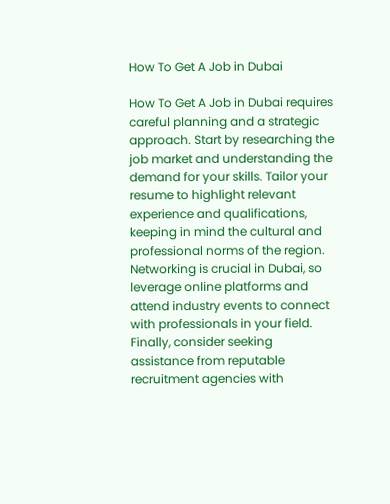How To Get A Job in Dubai

How To Get A Job in Dubai requires careful planning and a strategic approach. Start by researching the job market and understanding the demand for your skills. Tailor your resume to highlight relevant experience and qualifications, keeping in mind the cultural and professional norms of the region. Networking is crucial in Dubai, so leverage online platforms and attend industry events to connect with professionals in your field. Finally, consider seeking assistance from reputable recruitment agencies with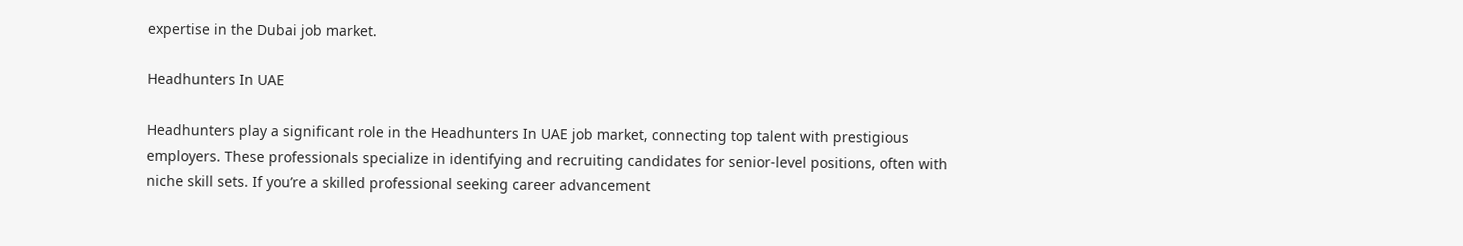expertise in the Dubai job market.

Headhunters In UAE

Headhunters play a significant role in the Headhunters In UAE job market, connecting top talent with prestigious employers. These professionals specialize in identifying and recruiting candidates for senior-level positions, often with niche skill sets. If you’re a skilled professional seeking career advancement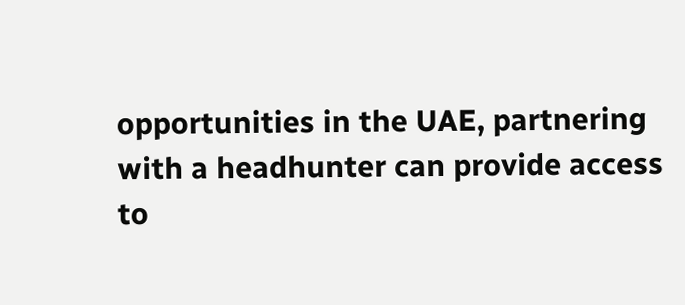opportunities in the UAE, partnering with a headhunter can provide access to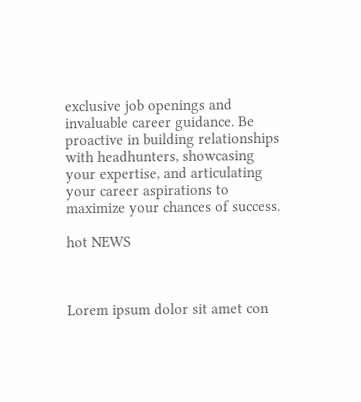exclusive job openings and invaluable career guidance. Be proactive in building relationships with headhunters, showcasing your expertise, and articulating your career aspirations to maximize your chances of success.

hot NEWS



Lorem ipsum dolor sit amet con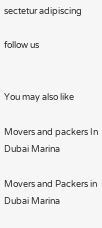sectetur adipiscing

follow us


You may also like

Movers and packers In Dubai Marina

Movers and Packers in Dubai Marina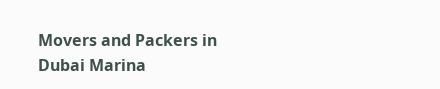Movers and Packers in Dubai Marina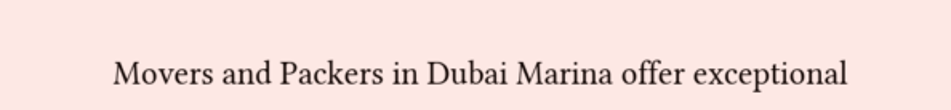Movers and Packers in Dubai Marina offer exceptional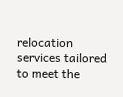relocation services tailored to meet the